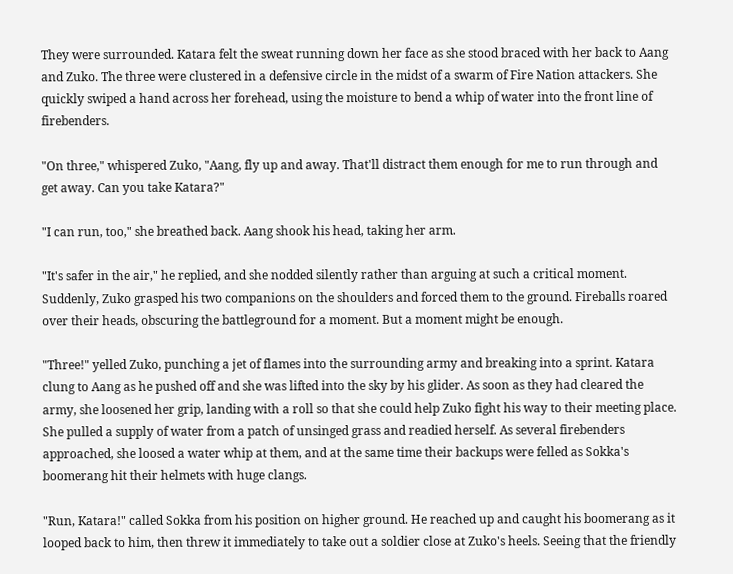They were surrounded. Katara felt the sweat running down her face as she stood braced with her back to Aang and Zuko. The three were clustered in a defensive circle in the midst of a swarm of Fire Nation attackers. She quickly swiped a hand across her forehead, using the moisture to bend a whip of water into the front line of firebenders.

"On three," whispered Zuko, "Aang, fly up and away. That'll distract them enough for me to run through and get away. Can you take Katara?"

"I can run, too," she breathed back. Aang shook his head, taking her arm.

"It's safer in the air," he replied, and she nodded silently rather than arguing at such a critical moment. Suddenly, Zuko grasped his two companions on the shoulders and forced them to the ground. Fireballs roared over their heads, obscuring the battleground for a moment. But a moment might be enough.

"Three!" yelled Zuko, punching a jet of flames into the surrounding army and breaking into a sprint. Katara clung to Aang as he pushed off and she was lifted into the sky by his glider. As soon as they had cleared the army, she loosened her grip, landing with a roll so that she could help Zuko fight his way to their meeting place. She pulled a supply of water from a patch of unsinged grass and readied herself. As several firebenders approached, she loosed a water whip at them, and at the same time their backups were felled as Sokka's boomerang hit their helmets with huge clangs.

"Run, Katara!" called Sokka from his position on higher ground. He reached up and caught his boomerang as it looped back to him, then threw it immediately to take out a soldier close at Zuko's heels. Seeing that the friendly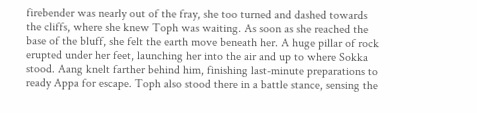firebender was nearly out of the fray, she too turned and dashed towards the cliffs, where she knew Toph was waiting. As soon as she reached the base of the bluff, she felt the earth move beneath her. A huge pillar of rock erupted under her feet, launching her into the air and up to where Sokka stood. Aang knelt farther behind him, finishing last-minute preparations to ready Appa for escape. Toph also stood there in a battle stance, sensing the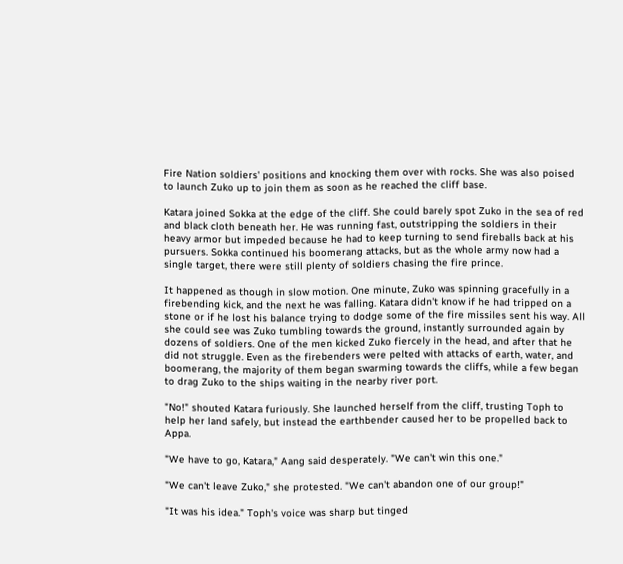Fire Nation soldiers' positions and knocking them over with rocks. She was also poised to launch Zuko up to join them as soon as he reached the cliff base.

Katara joined Sokka at the edge of the cliff. She could barely spot Zuko in the sea of red and black cloth beneath her. He was running fast, outstripping the soldiers in their heavy armor but impeded because he had to keep turning to send fireballs back at his pursuers. Sokka continued his boomerang attacks, but as the whole army now had a single target, there were still plenty of soldiers chasing the fire prince.

It happened as though in slow motion. One minute, Zuko was spinning gracefully in a firebending kick, and the next he was falling. Katara didn't know if he had tripped on a stone or if he lost his balance trying to dodge some of the fire missiles sent his way. All she could see was Zuko tumbling towards the ground, instantly surrounded again by dozens of soldiers. One of the men kicked Zuko fiercely in the head, and after that he did not struggle. Even as the firebenders were pelted with attacks of earth, water, and boomerang, the majority of them began swarming towards the cliffs, while a few began to drag Zuko to the ships waiting in the nearby river port.

"No!" shouted Katara furiously. She launched herself from the cliff, trusting Toph to help her land safely, but instead the earthbender caused her to be propelled back to Appa.

"We have to go, Katara," Aang said desperately. "We can't win this one."

"We can't leave Zuko," she protested. "We can't abandon one of our group!"

"It was his idea." Toph's voice was sharp but tinged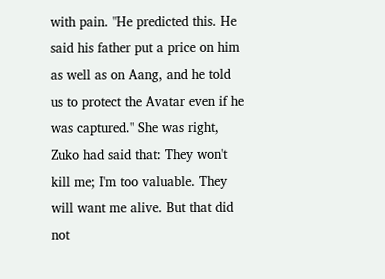with pain. "He predicted this. He said his father put a price on him as well as on Aang, and he told us to protect the Avatar even if he was captured." She was right, Zuko had said that: They won't kill me; I'm too valuable. They will want me alive. But that did not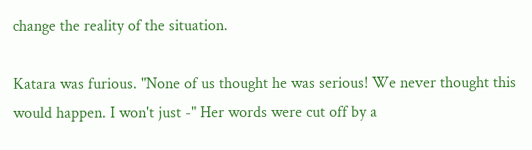change the reality of the situation.

Katara was furious. "None of us thought he was serious! We never thought this would happen. I won't just -" Her words were cut off by a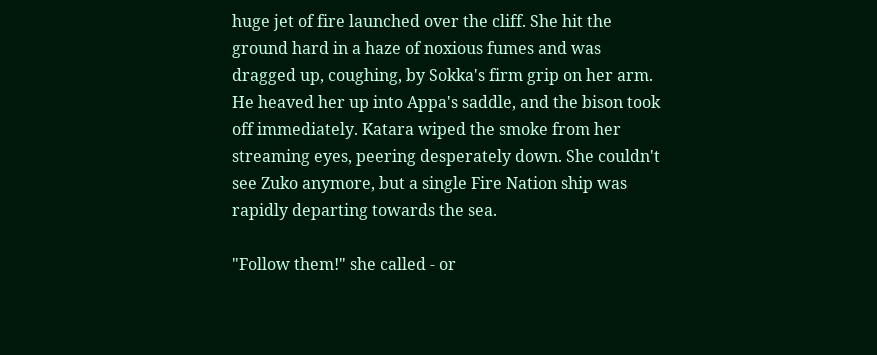huge jet of fire launched over the cliff. She hit the ground hard in a haze of noxious fumes and was dragged up, coughing, by Sokka's firm grip on her arm. He heaved her up into Appa's saddle, and the bison took off immediately. Katara wiped the smoke from her streaming eyes, peering desperately down. She couldn't see Zuko anymore, but a single Fire Nation ship was rapidly departing towards the sea.

"Follow them!" she called - or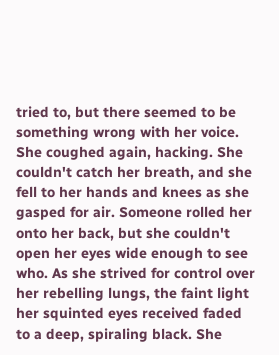tried to, but there seemed to be something wrong with her voice. She coughed again, hacking. She couldn't catch her breath, and she fell to her hands and knees as she gasped for air. Someone rolled her onto her back, but she couldn't open her eyes wide enough to see who. As she strived for control over her rebelling lungs, the faint light her squinted eyes received faded to a deep, spiraling black. She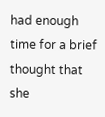had enough time for a brief thought that she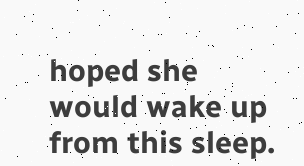hoped she would wake up from this sleep.